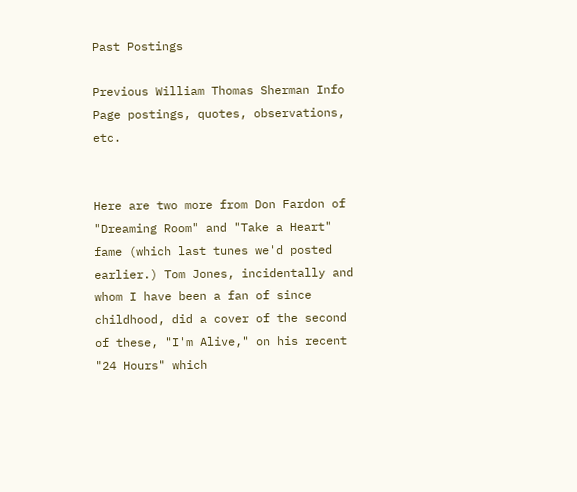Past Postings

Previous William Thomas Sherman Info Page postings, quotes, observations, etc.


Here are two more from Don Fardon of "Dreaming Room" and "Take a Heart" fame (which last tunes we'd posted earlier.) Tom Jones, incidentally and whom I have been a fan of since childhood, did a cover of the second of these, "I'm Alive," on his recent "24 Hours" which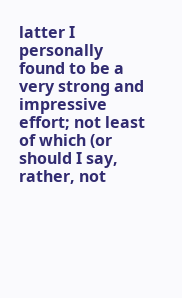latter I personally found to be a very strong and impressive effort; not least of which (or should I say, rather, not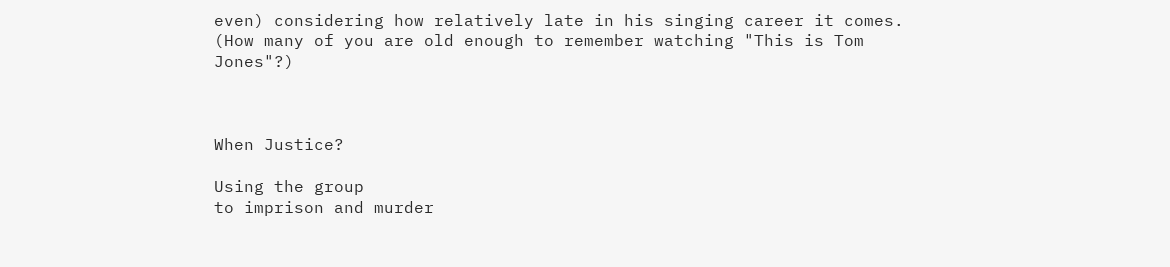even) considering how relatively late in his singing career it comes. (How many of you are old enough to remember watching "This is Tom Jones"?)



When Justice?

Using the group
to imprison and murder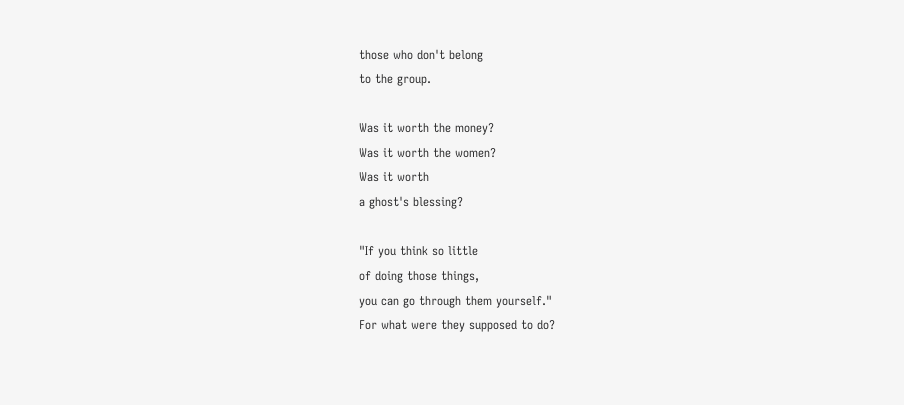those who don't belong
to the group.

Was it worth the money?
Was it worth the women?
Was it worth
a ghost's blessing?

"If you think so little
of doing those things,
you can go through them yourself."
For what were they supposed to do?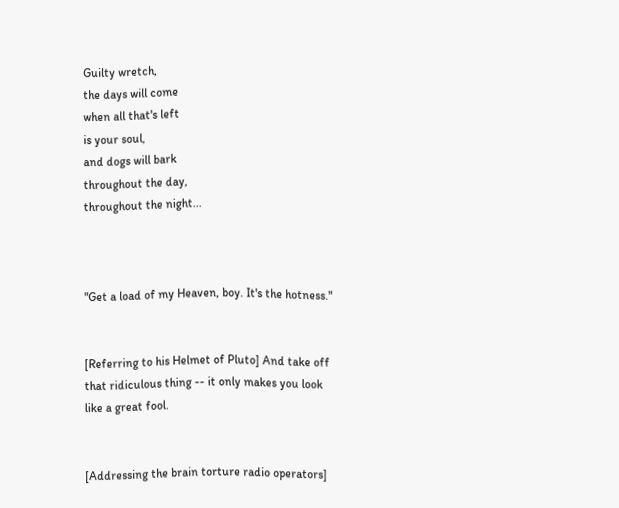Guilty wretch,
the days will come
when all that's left
is your soul,
and dogs will bark
throughout the day,
throughout the night...



"Get a load of my Heaven, boy. It's the hotness."


[Referring to his Helmet of Pluto] And take off that ridiculous thing -- it only makes you look like a great fool.


[Addressing the brain torture radio operators]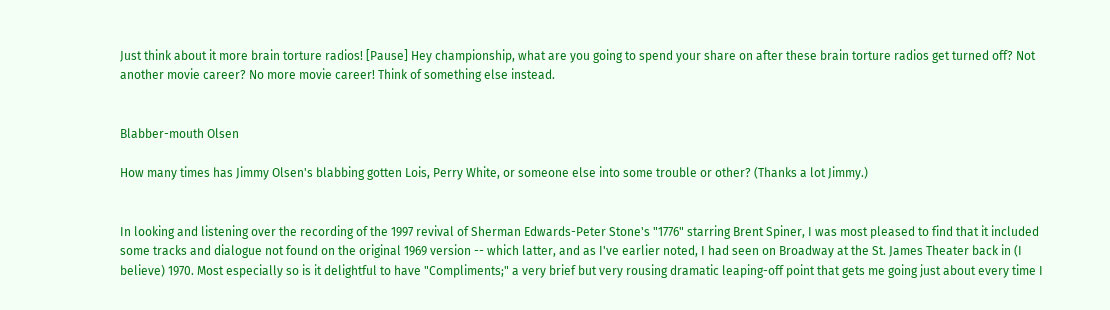Just think about it more brain torture radios! [Pause] Hey championship, what are you going to spend your share on after these brain torture radios get turned off? Not another movie career? No more movie career! Think of something else instead.


Blabber-mouth Olsen

How many times has Jimmy Olsen's blabbing gotten Lois, Perry White, or someone else into some trouble or other? (Thanks a lot Jimmy.)


In looking and listening over the recording of the 1997 revival of Sherman Edwards-Peter Stone's "1776" starring Brent Spiner, I was most pleased to find that it included some tracks and dialogue not found on the original 1969 version -- which latter, and as I've earlier noted, I had seen on Broadway at the St. James Theater back in (I believe) 1970. Most especially so is it delightful to have "Compliments;" a very brief but very rousing dramatic leaping-off point that gets me going just about every time I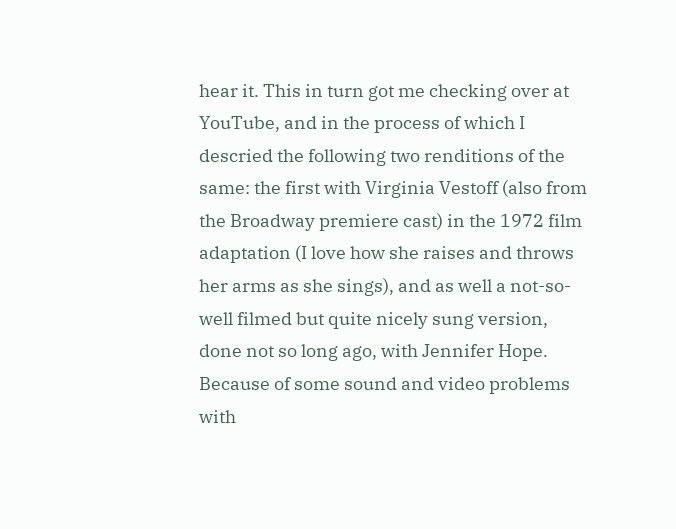hear it. This in turn got me checking over at YouTube, and in the process of which I descried the following two renditions of the same: the first with Virginia Vestoff (also from the Broadway premiere cast) in the 1972 film adaptation (I love how she raises and throws her arms as she sings), and as well a not-so-well filmed but quite nicely sung version, done not so long ago, with Jennifer Hope. Because of some sound and video problems with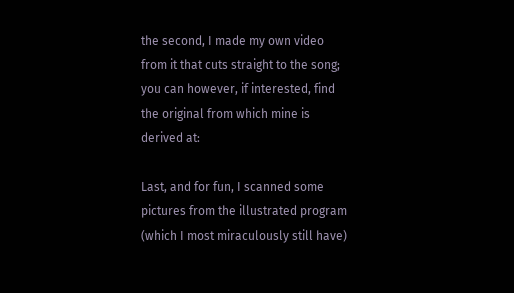the second, I made my own video from it that cuts straight to the song; you can however, if interested, find the original from which mine is derived at:

Last, and for fun, I scanned some pictures from the illustrated program (which I most miraculously still have)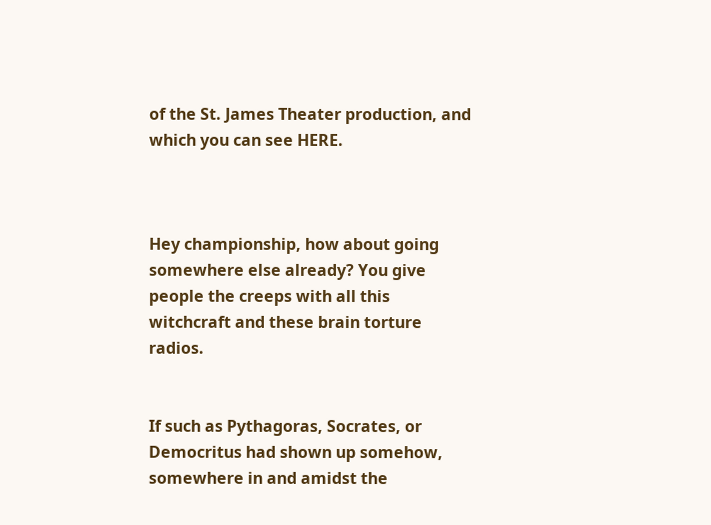of the St. James Theater production, and which you can see HERE.



Hey championship, how about going somewhere else already? You give people the creeps with all this witchcraft and these brain torture radios.


If such as Pythagoras, Socrates, or Democritus had shown up somehow, somewhere in and amidst the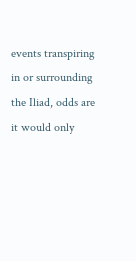events transpiring in or surrounding the Iliad, odds are it would only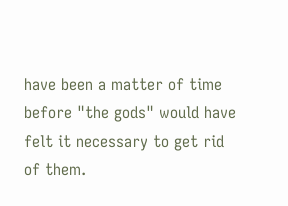have been a matter of time before "the gods" would have felt it necessary to get rid of them.